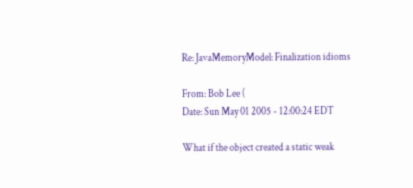Re: JavaMemoryModel: Finalization idioms

From: Bob Lee (
Date: Sun May 01 2005 - 12:00:24 EDT

What if the object created a static weak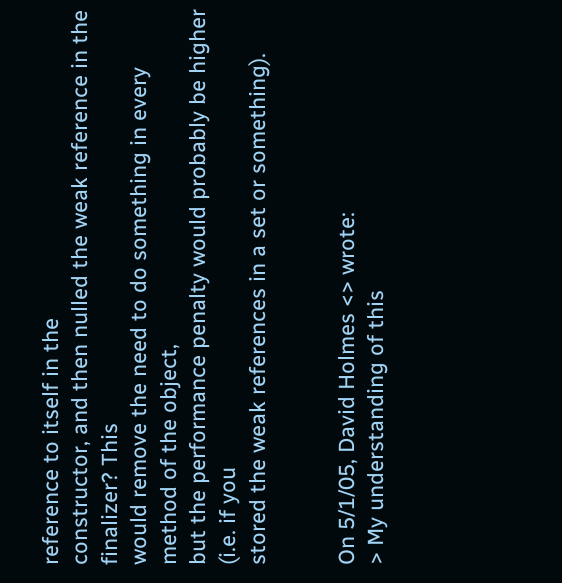reference to itself in the
constructor, and then nulled the weak reference in the finalizer? This
would remove the need to do something in every method of the object,
but the performance penalty would probably be higher (i.e. if you
stored the weak references in a set or something).


On 5/1/05, David Holmes <> wrote:
> My understanding of this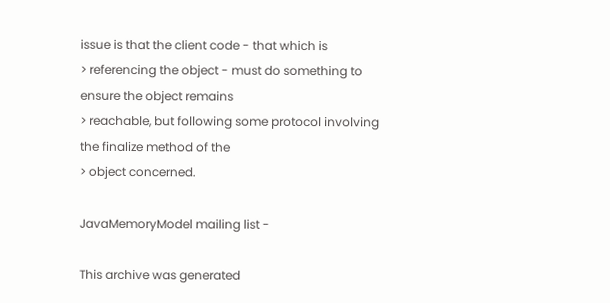issue is that the client code - that which is
> referencing the object - must do something to ensure the object remains
> reachable, but following some protocol involving the finalize method of the
> object concerned.

JavaMemoryModel mailing list -

This archive was generated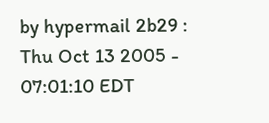by hypermail 2b29 : Thu Oct 13 2005 - 07:01:10 EDT